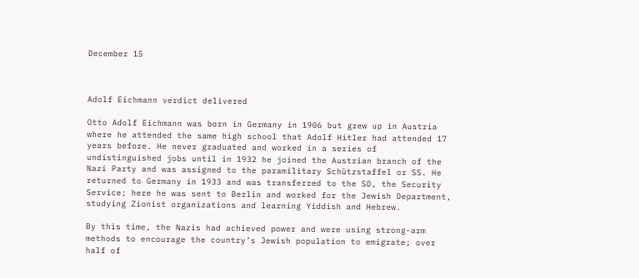December 15



Adolf Eichmann verdict delivered

Otto Adolf Eichmann was born in Germany in 1906 but grew up in Austria where he attended the same high school that Adolf Hitler had attended 17 years before. He never graduated and worked in a series of undistinguished jobs until in 1932 he joined the Austrian branch of the Nazi Party and was assigned to the paramilitary Schützstaffel or SS. He returned to Germany in 1933 and was transferred to the SD, the Security Service; here he was sent to Berlin and worked for the Jewish Department, studying Zionist organizations and learning Yiddish and Hebrew.

By this time, the Nazis had achieved power and were using strong-arm methods to encourage the country’s Jewish population to emigrate; over half of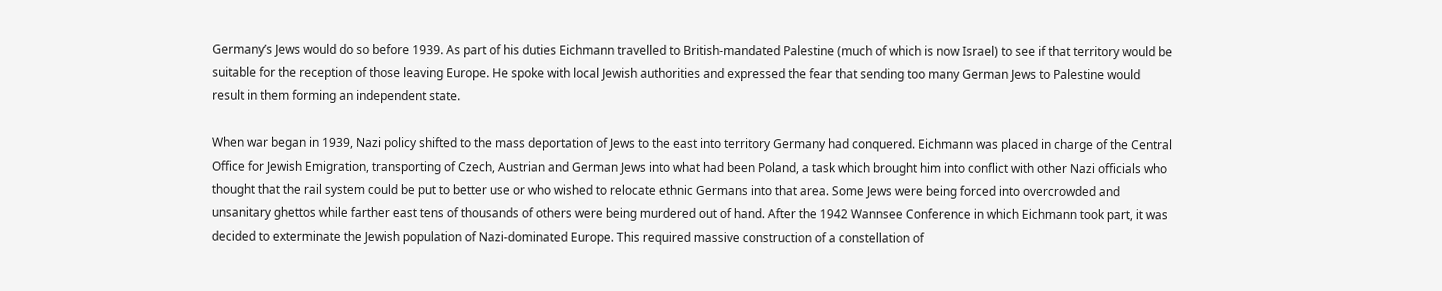Germany’s Jews would do so before 1939. As part of his duties Eichmann travelled to British-mandated Palestine (much of which is now Israel) to see if that territory would be suitable for the reception of those leaving Europe. He spoke with local Jewish authorities and expressed the fear that sending too many German Jews to Palestine would result in them forming an independent state.

When war began in 1939, Nazi policy shifted to the mass deportation of Jews to the east into territory Germany had conquered. Eichmann was placed in charge of the Central Office for Jewish Emigration, transporting of Czech, Austrian and German Jews into what had been Poland, a task which brought him into conflict with other Nazi officials who thought that the rail system could be put to better use or who wished to relocate ethnic Germans into that area. Some Jews were being forced into overcrowded and unsanitary ghettos while farther east tens of thousands of others were being murdered out of hand. After the 1942 Wannsee Conference in which Eichmann took part, it was decided to exterminate the Jewish population of Nazi-dominated Europe. This required massive construction of a constellation of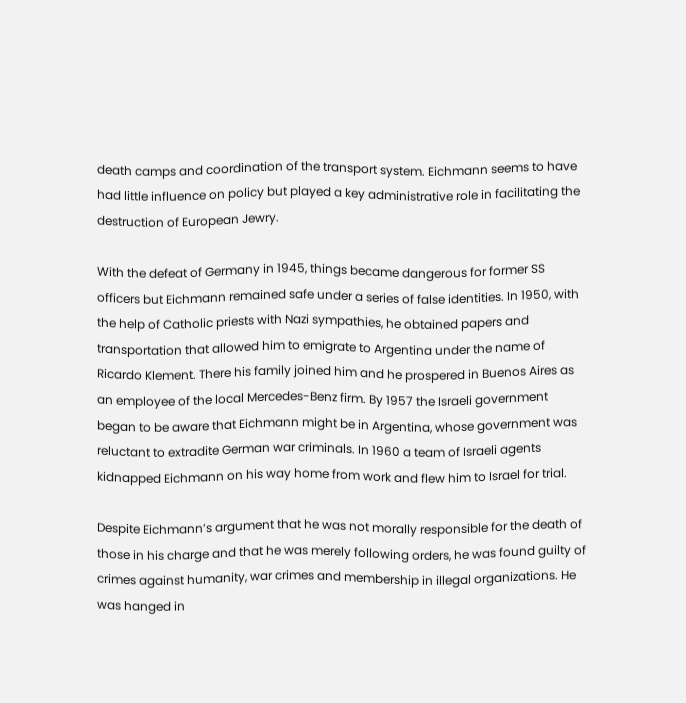death camps and coordination of the transport system. Eichmann seems to have had little influence on policy but played a key administrative role in facilitating the destruction of European Jewry.

With the defeat of Germany in 1945, things became dangerous for former SS officers but Eichmann remained safe under a series of false identities. In 1950, with the help of Catholic priests with Nazi sympathies, he obtained papers and transportation that allowed him to emigrate to Argentina under the name of Ricardo Klement. There his family joined him and he prospered in Buenos Aires as an employee of the local Mercedes-Benz firm. By 1957 the Israeli government began to be aware that Eichmann might be in Argentina, whose government was reluctant to extradite German war criminals. In 1960 a team of Israeli agents kidnapped Eichmann on his way home from work and flew him to Israel for trial.

Despite Eichmann’s argument that he was not morally responsible for the death of those in his charge and that he was merely following orders, he was found guilty of crimes against humanity, war crimes and membership in illegal organizations. He was hanged in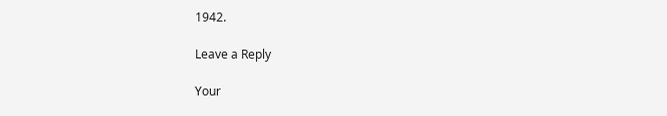1942.

Leave a Reply

Your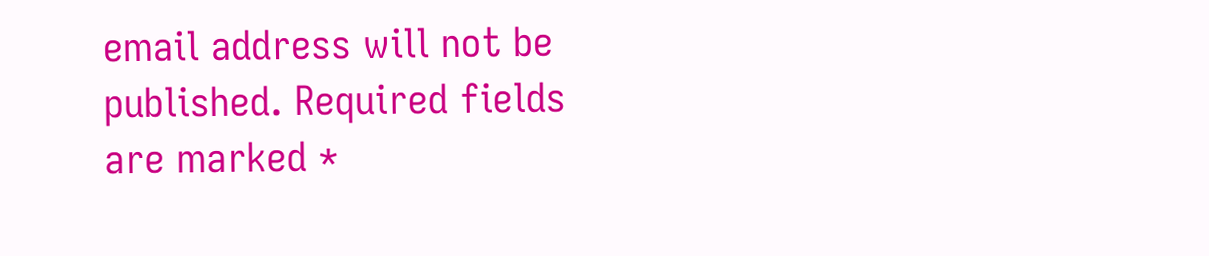email address will not be published. Required fields are marked *